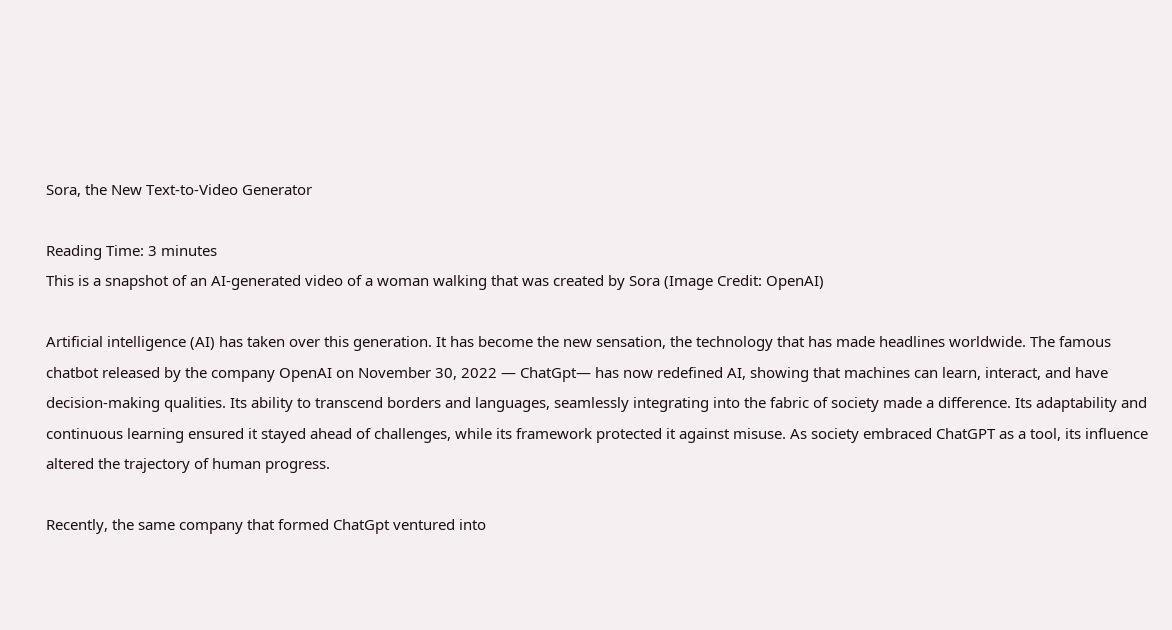Sora, the New Text-to-Video Generator

Reading Time: 3 minutes
This is a snapshot of an AI-generated video of a woman walking that was created by Sora (Image Credit: OpenAI)

Artificial intelligence (AI) has taken over this generation. It has become the new sensation, the technology that has made headlines worldwide. The famous chatbot released by the company OpenAI on November 30, 2022 — ChatGpt— has now redefined AI, showing that machines can learn, interact, and have decision-making qualities. Its ability to transcend borders and languages, seamlessly integrating into the fabric of society made a difference. Its adaptability and continuous learning ensured it stayed ahead of challenges, while its framework protected it against misuse. As society embraced ChatGPT as a tool, its influence altered the trajectory of human progress.

Recently, the same company that formed ChatGpt ventured into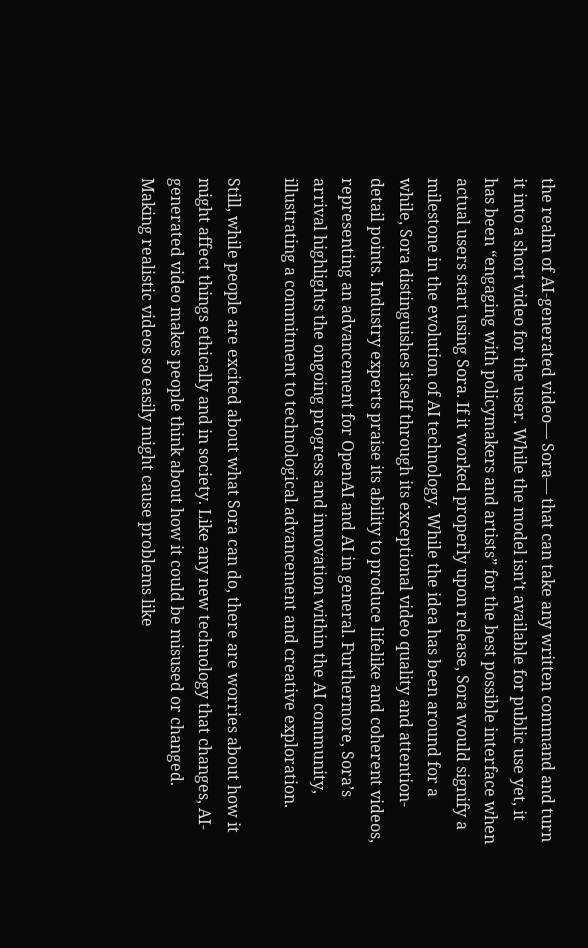the realm of AI-generated video— Sora— that can take any written command and turn it into a short video for the user. While the model isn’t available for public use yet, it has been “engaging with policymakers and artists” for the best possible interface when actual users start using Sora. If it worked properly upon release, Sora would signify a milestone in the evolution of AI technology. While the idea has been around for a while, Sora distinguishes itself through its exceptional video quality and attention-detail points. Industry experts praise its ability to produce lifelike and coherent videos, representing an advancement for OpenAI and AI in general. Furthermore, Sora’s arrival highlights the ongoing progress and innovation within the AI community, illustrating a commitment to technological advancement and creative exploration.

Still, while people are excited about what Sora can do, there are worries about how it might affect things ethically and in society. Like any new technology that changes, AI-generated video makes people think about how it could be misused or changed. Making realistic videos so easily might cause problems like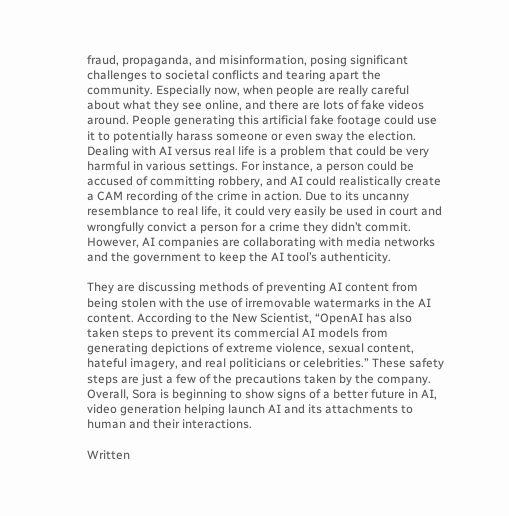fraud, propaganda, and misinformation, posing significant challenges to societal conflicts and tearing apart the community. Especially now, when people are really careful about what they see online, and there are lots of fake videos around. People generating this artificial fake footage could use it to potentially harass someone or even sway the election.  Dealing with AI versus real life is a problem that could be very harmful in various settings. For instance, a person could be accused of committing robbery, and AI could realistically create a CAM recording of the crime in action. Due to its uncanny resemblance to real life, it could very easily be used in court and wrongfully convict a person for a crime they didn’t commit. However, AI companies are collaborating with media networks and the government to keep the AI tool’s authenticity.

They are discussing methods of preventing AI content from being stolen with the use of irremovable watermarks in the AI content. According to the New Scientist, “OpenAI has also taken steps to prevent its commercial AI models from generating depictions of extreme violence, sexual content, hateful imagery, and real politicians or celebrities.” These safety steps are just a few of the precautions taken by the company. Overall, Sora is beginning to show signs of a better future in AI, video generation helping launch AI and its attachments to human and their interactions.

Written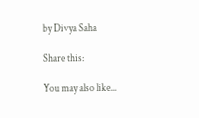by Divya Saha

Share this:

You may also like...